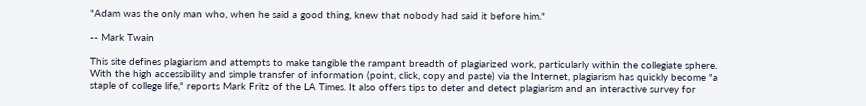"Adam was the only man who, when he said a good thing, knew that nobody had said it before him."

-- Mark Twain

This site defines plagiarism and attempts to make tangible the rampant breadth of plagiarized work, particularly within the collegiate sphere. With the high accessibility and simple transfer of information (point, click, copy and paste) via the Internet, plagiarism has quickly become "a staple of college life," reports Mark Fritz of the LA Times. It also offers tips to deter and detect plagiarism and an interactive survey for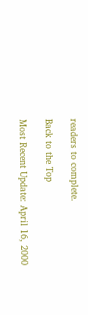readers to complete.

Back to the Top

Most Recent Update: April 16, 2000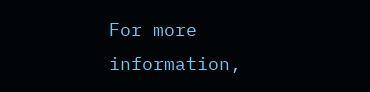For more information,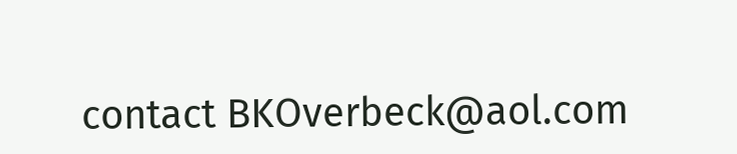contact BKOverbeck@aol.com